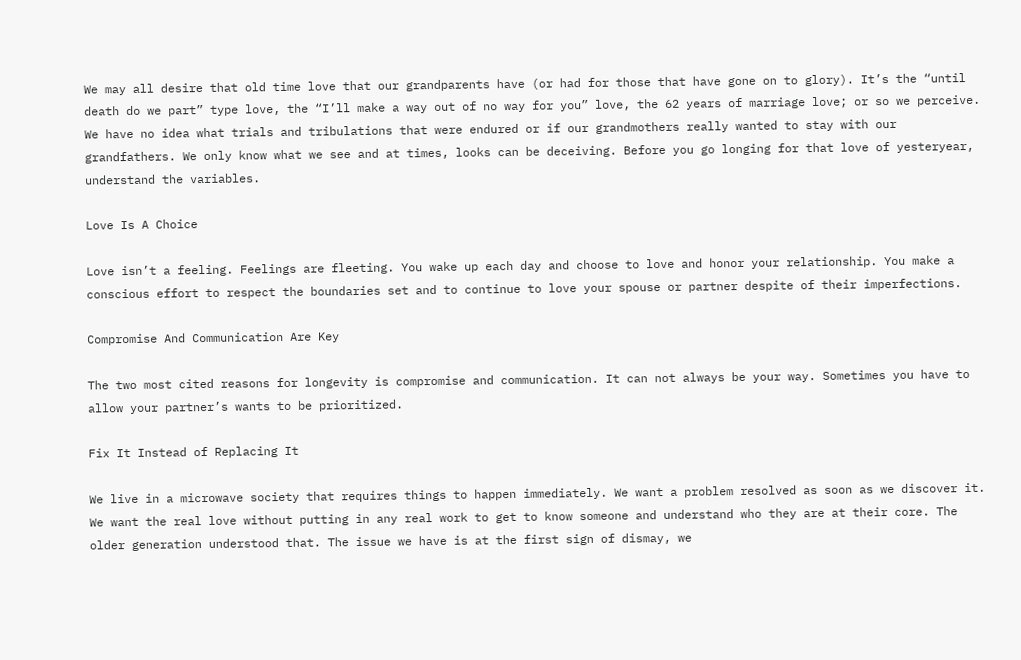We may all desire that old time love that our grandparents have (or had for those that have gone on to glory). It’s the “until death do we part” type love, the “I’ll make a way out of no way for you” love, the 62 years of marriage love; or so we perceive. We have no idea what trials and tribulations that were endured or if our grandmothers really wanted to stay with our grandfathers. We only know what we see and at times, looks can be deceiving. Before you go longing for that love of yesteryear, understand the variables.

Love Is A Choice

Love isn’t a feeling. Feelings are fleeting. You wake up each day and choose to love and honor your relationship. You make a conscious effort to respect the boundaries set and to continue to love your spouse or partner despite of their imperfections.

Compromise And Communication Are Key

The two most cited reasons for longevity is compromise and communication. It can not always be your way. Sometimes you have to allow your partner’s wants to be prioritized.

Fix It Instead of Replacing It

We live in a microwave society that requires things to happen immediately. We want a problem resolved as soon as we discover it. We want the real love without putting in any real work to get to know someone and understand who they are at their core. The older generation understood that. The issue we have is at the first sign of dismay, we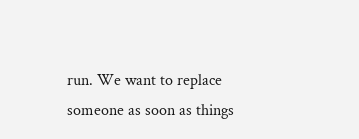run. We want to replace someone as soon as things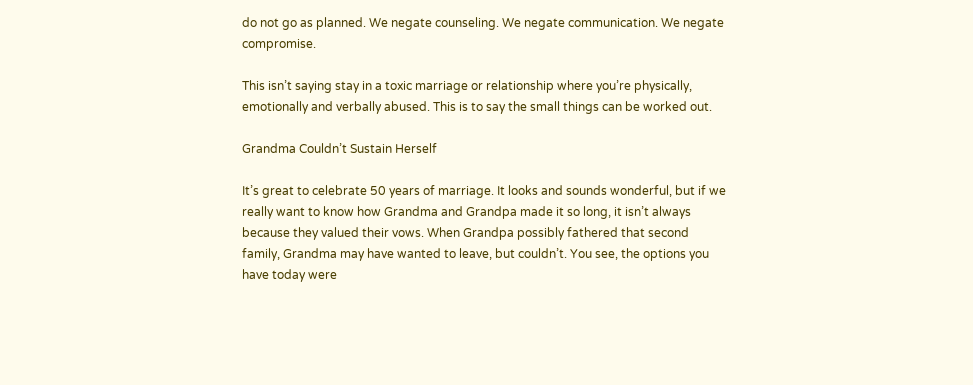do not go as planned. We negate counseling. We negate communication. We negate compromise.

This isn’t saying stay in a toxic marriage or relationship where you’re physically, emotionally and verbally abused. This is to say the small things can be worked out.

Grandma Couldn’t Sustain Herself

It’s great to celebrate 50 years of marriage. It looks and sounds wonderful, but if we really want to know how Grandma and Grandpa made it so long, it isn’t always because they valued their vows. When Grandpa possibly fathered that second family, Grandma may have wanted to leave, but couldn’t. You see, the options you have today were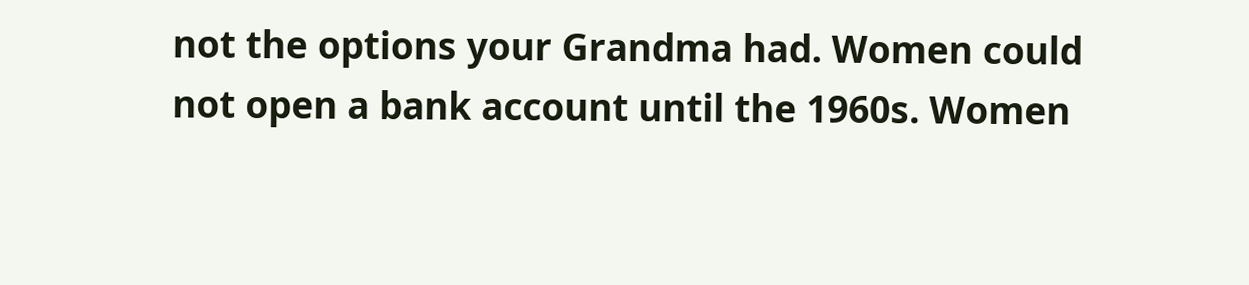not the options your Grandma had. Women could not open a bank account until the 1960s. Women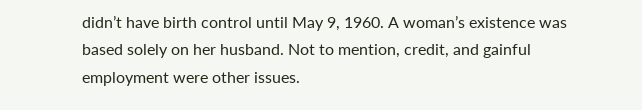didn’t have birth control until May 9, 1960. A woman’s existence was based solely on her husband. Not to mention, credit, and gainful employment were other issues.